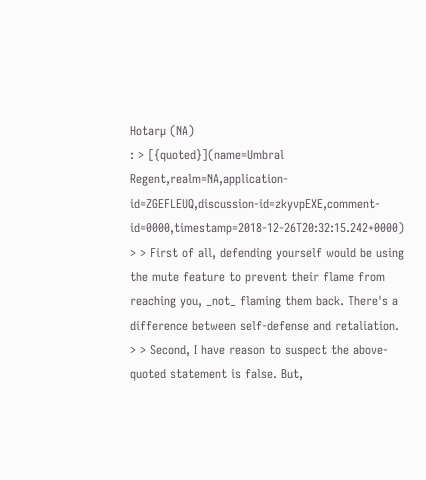Hotarµ (NA)
: > [{quoted}](name=Umbral Regent,realm=NA,application-id=ZGEFLEUQ,discussion-id=zkyvpEXE,comment-id=0000,timestamp=2018-12-26T20:32:15.242+0000) > > First of all, defending yourself would be using the mute feature to prevent their flame from reaching you, _not_ flaming them back. There's a difference between self-defense and retaliation. > > Second, I have reason to suspect the above-quoted statement is false. But,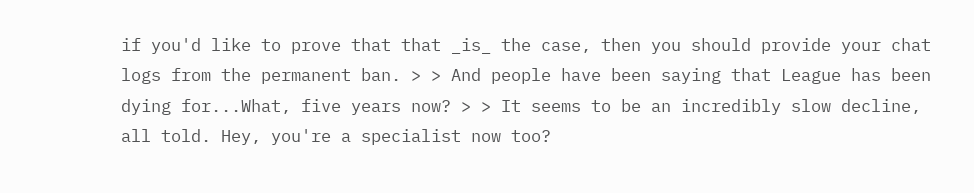if you'd like to prove that that _is_ the case, then you should provide your chat logs from the permanent ban. > > And people have been saying that League has been dying for...What, five years now? > > It seems to be an incredibly slow decline, all told. Hey, you're a specialist now too?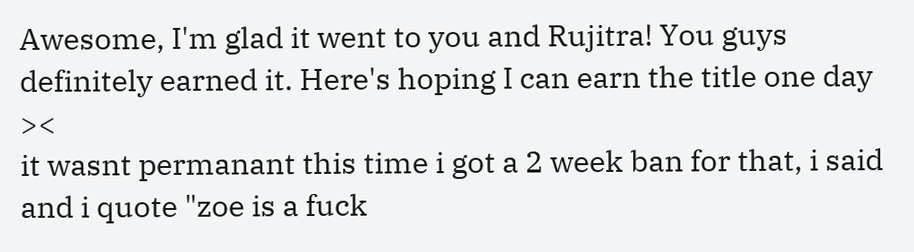Awesome, I'm glad it went to you and Rujitra! You guys definitely earned it. Here's hoping I can earn the title one day ><
it wasnt permanant this time i got a 2 week ban for that, i said and i quote "zoe is a fuck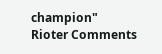champion"
Rioter Comments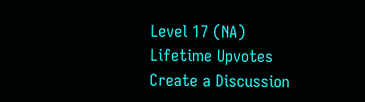Level 17 (NA)
Lifetime Upvotes
Create a Discussion